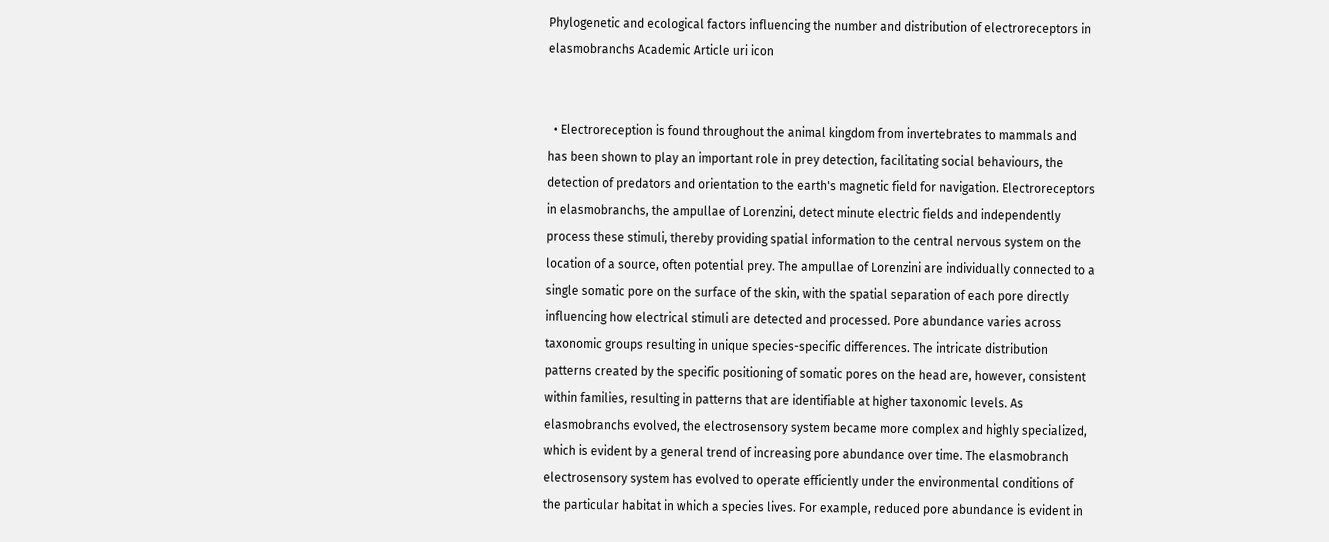Phylogenetic and ecological factors influencing the number and distribution of electroreceptors in elasmobranchs Academic Article uri icon


  • Electroreception is found throughout the animal kingdom from invertebrates to mammals and has been shown to play an important role in prey detection, facilitating social behaviours, the detection of predators and orientation to the earth's magnetic field for navigation. Electroreceptors in elasmobranchs, the ampullae of Lorenzini, detect minute electric fields and independently process these stimuli, thereby providing spatial information to the central nervous system on the location of a source, often potential prey. The ampullae of Lorenzini are individually connected to a single somatic pore on the surface of the skin, with the spatial separation of each pore directly influencing how electrical stimuli are detected and processed. Pore abundance varies across taxonomic groups resulting in unique species-specific differences. The intricate distribution patterns created by the specific positioning of somatic pores on the head are, however, consistent within families, resulting in patterns that are identifiable at higher taxonomic levels. As elasmobranchs evolved, the electrosensory system became more complex and highly specialized, which is evident by a general trend of increasing pore abundance over time. The elasmobranch electrosensory system has evolved to operate efficiently under the environmental conditions of the particular habitat in which a species lives. For example, reduced pore abundance is evident in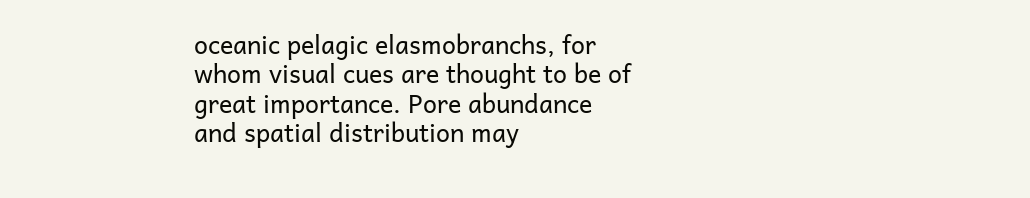oceanic pelagic elasmobranchs, for whom visual cues are thought to be of great importance. Pore abundance and spatial distribution may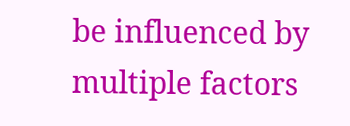be influenced by multiple factors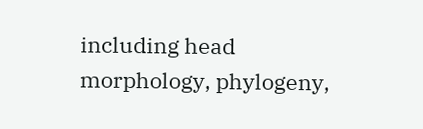including head morphology, phylogeny,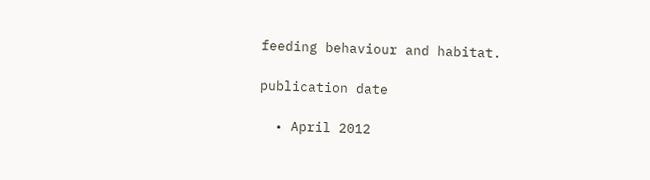feeding behaviour and habitat.

publication date

  • April 2012